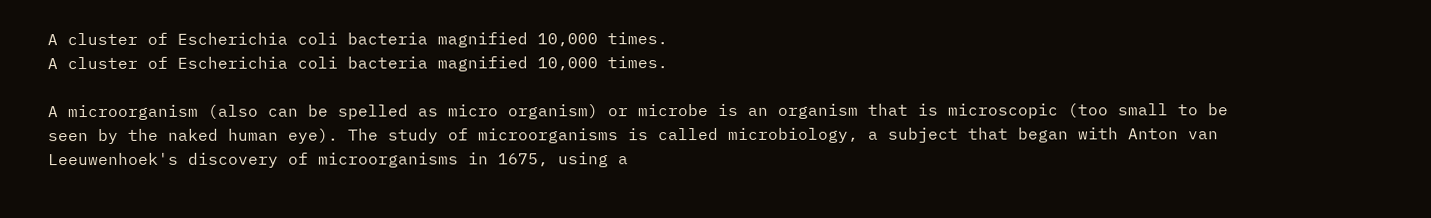A cluster of Escherichia coli bacteria magnified 10,000 times.
A cluster of Escherichia coli bacteria magnified 10,000 times.

A microorganism (also can be spelled as micro organism) or microbe is an organism that is microscopic (too small to be seen by the naked human eye). The study of microorganisms is called microbiology, a subject that began with Anton van Leeuwenhoek's discovery of microorganisms in 1675, using a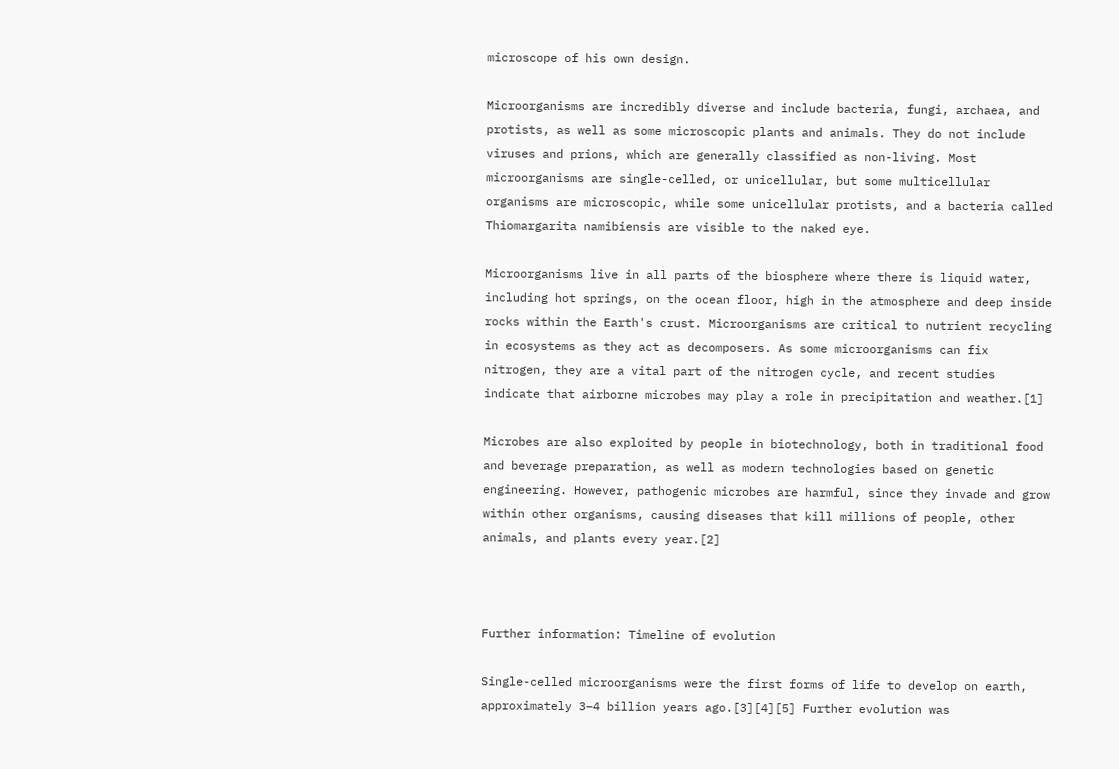microscope of his own design.

Microorganisms are incredibly diverse and include bacteria, fungi, archaea, and protists, as well as some microscopic plants and animals. They do not include viruses and prions, which are generally classified as non-living. Most microorganisms are single-celled, or unicellular, but some multicellular organisms are microscopic, while some unicellular protists, and a bacteria called Thiomargarita namibiensis are visible to the naked eye.

Microorganisms live in all parts of the biosphere where there is liquid water, including hot springs, on the ocean floor, high in the atmosphere and deep inside rocks within the Earth's crust. Microorganisms are critical to nutrient recycling in ecosystems as they act as decomposers. As some microorganisms can fix nitrogen, they are a vital part of the nitrogen cycle, and recent studies indicate that airborne microbes may play a role in precipitation and weather.[1]

Microbes are also exploited by people in biotechnology, both in traditional food and beverage preparation, as well as modern technologies based on genetic engineering. However, pathogenic microbes are harmful, since they invade and grow within other organisms, causing diseases that kill millions of people, other animals, and plants every year.[2]



Further information: Timeline of evolution

Single-celled microorganisms were the first forms of life to develop on earth, approximately 3–4 billion years ago.[3][4][5] Further evolution was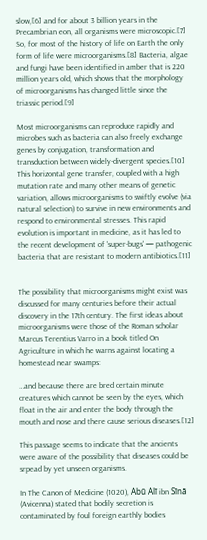slow,[6] and for about 3 billion years in the Precambrian eon, all organisms were microscopic.[7] So, for most of the history of life on Earth the only form of life were microorganisms.[8] Bacteria, algae and fungi have been identified in amber that is 220 million years old, which shows that the morphology of microorganisms has changed little since the triassic period.[9]

Most microorganisms can reproduce rapidly and microbes such as bacteria can also freely exchange genes by conjugation, transformation and transduction between widely-divergent species.[10] This horizontal gene transfer, coupled with a high mutation rate and many other means of genetic variation, allows microorganisms to swiftly evolve (via natural selection) to survive in new environments and respond to environmental stresses. This rapid evolution is important in medicine, as it has led to the recent development of 'super-bugs' — pathogenic bacteria that are resistant to modern antibiotics.[11]


The possibility that microorganisms might exist was discussed for many centuries before their actual discovery in the 17th century. The first ideas about microorganisms were those of the Roman scholar Marcus Terentius Varro in a book titled On Agriculture in which he warns against locating a homestead near swamps:

…and because there are bred certain minute creatures which cannot be seen by the eyes, which float in the air and enter the body through the mouth and nose and there cause serious diseases.[12]

This passage seems to indicate that the ancients were aware of the possibility that diseases could be srpead by yet unseen organisms.

In The Canon of Medicine (1020), Abū Alī ibn Sīnā (Avicenna) stated that bodily secretion is contaminated by foul foreign earthly bodies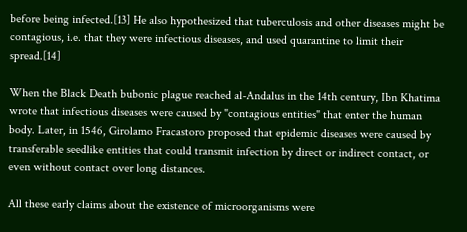before being infected.[13] He also hypothesized that tuberculosis and other diseases might be contagious, i.e. that they were infectious diseases, and used quarantine to limit their spread.[14]

When the Black Death bubonic plague reached al-Andalus in the 14th century, Ibn Khatima wrote that infectious diseases were caused by "contagious entities" that enter the human body. Later, in 1546, Girolamo Fracastoro proposed that epidemic diseases were caused by transferable seedlike entities that could transmit infection by direct or indirect contact, or even without contact over long distances.

All these early claims about the existence of microorganisms were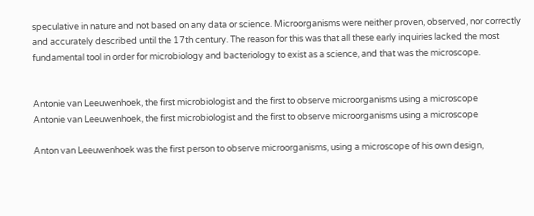speculative in nature and not based on any data or science. Microorganisms were neither proven, observed, nor correctly and accurately described until the 17th century. The reason for this was that all these early inquiries lacked the most fundamental tool in order for microbiology and bacteriology to exist as a science, and that was the microscope.


Antonie van Leeuwenhoek, the first microbiologist and the first to observe microorganisms using a microscope
Antonie van Leeuwenhoek, the first microbiologist and the first to observe microorganisms using a microscope

Anton van Leeuwenhoek was the first person to observe microorganisms, using a microscope of his own design,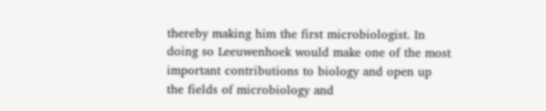thereby making him the first microbiologist. In doing so Leeuwenhoek would make one of the most important contributions to biology and open up the fields of microbiology and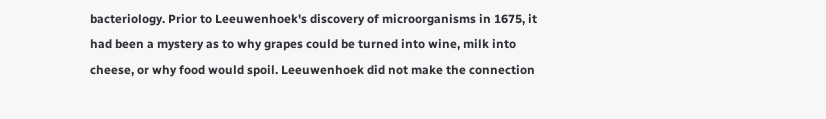bacteriology. Prior to Leeuwenhoek's discovery of microorganisms in 1675, it had been a mystery as to why grapes could be turned into wine, milk into cheese, or why food would spoil. Leeuwenhoek did not make the connection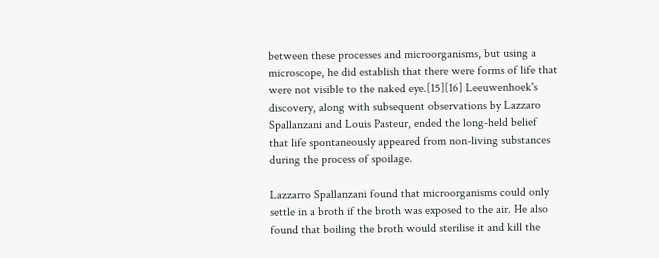between these processes and microorganisms, but using a microscope, he did establish that there were forms of life that were not visible to the naked eye.[15][16] Leeuwenhoek's discovery, along with subsequent observations by Lazzaro Spallanzani and Louis Pasteur, ended the long-held belief that life spontaneously appeared from non-living substances during the process of spoilage.

Lazzarro Spallanzani found that microorganisms could only settle in a broth if the broth was exposed to the air. He also found that boiling the broth would sterilise it and kill the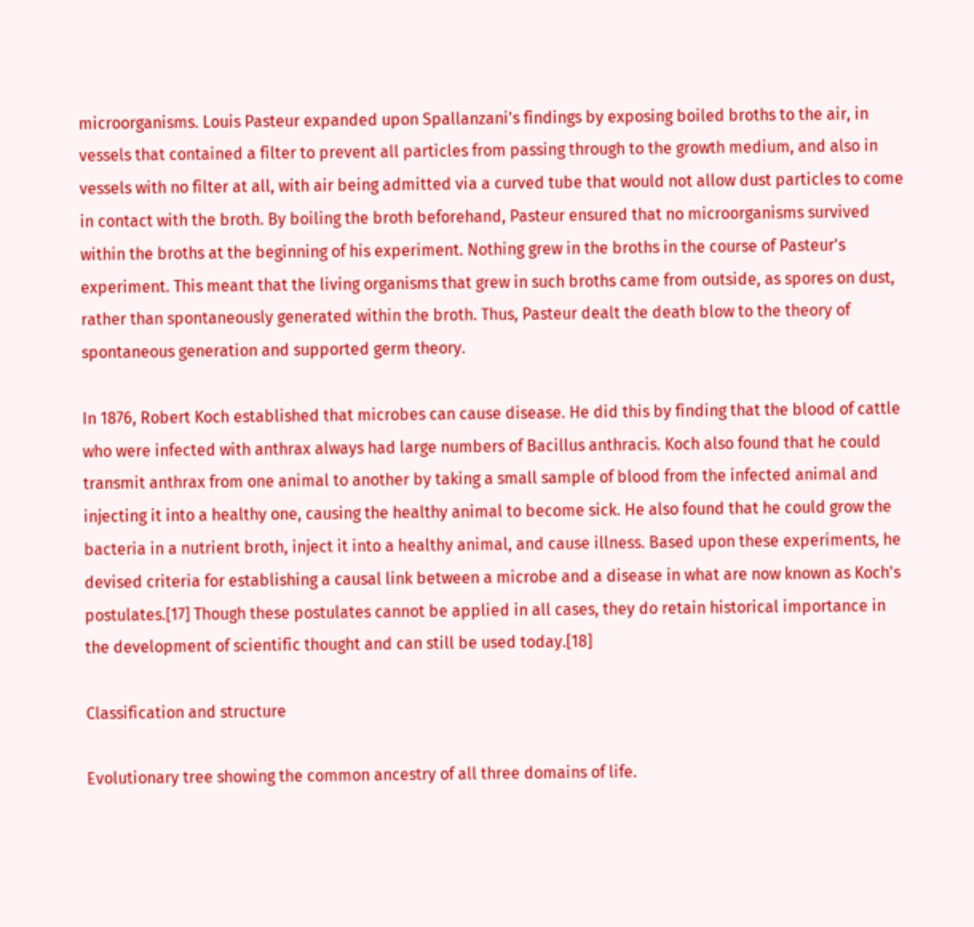microorganisms. Louis Pasteur expanded upon Spallanzani's findings by exposing boiled broths to the air, in vessels that contained a filter to prevent all particles from passing through to the growth medium, and also in vessels with no filter at all, with air being admitted via a curved tube that would not allow dust particles to come in contact with the broth. By boiling the broth beforehand, Pasteur ensured that no microorganisms survived within the broths at the beginning of his experiment. Nothing grew in the broths in the course of Pasteur's experiment. This meant that the living organisms that grew in such broths came from outside, as spores on dust, rather than spontaneously generated within the broth. Thus, Pasteur dealt the death blow to the theory of spontaneous generation and supported germ theory.

In 1876, Robert Koch established that microbes can cause disease. He did this by finding that the blood of cattle who were infected with anthrax always had large numbers of Bacillus anthracis. Koch also found that he could transmit anthrax from one animal to another by taking a small sample of blood from the infected animal and injecting it into a healthy one, causing the healthy animal to become sick. He also found that he could grow the bacteria in a nutrient broth, inject it into a healthy animal, and cause illness. Based upon these experiments, he devised criteria for establishing a causal link between a microbe and a disease in what are now known as Koch's postulates.[17] Though these postulates cannot be applied in all cases, they do retain historical importance in the development of scientific thought and can still be used today.[18]

Classification and structure

Evolutionary tree showing the common ancestry of all three domains of life.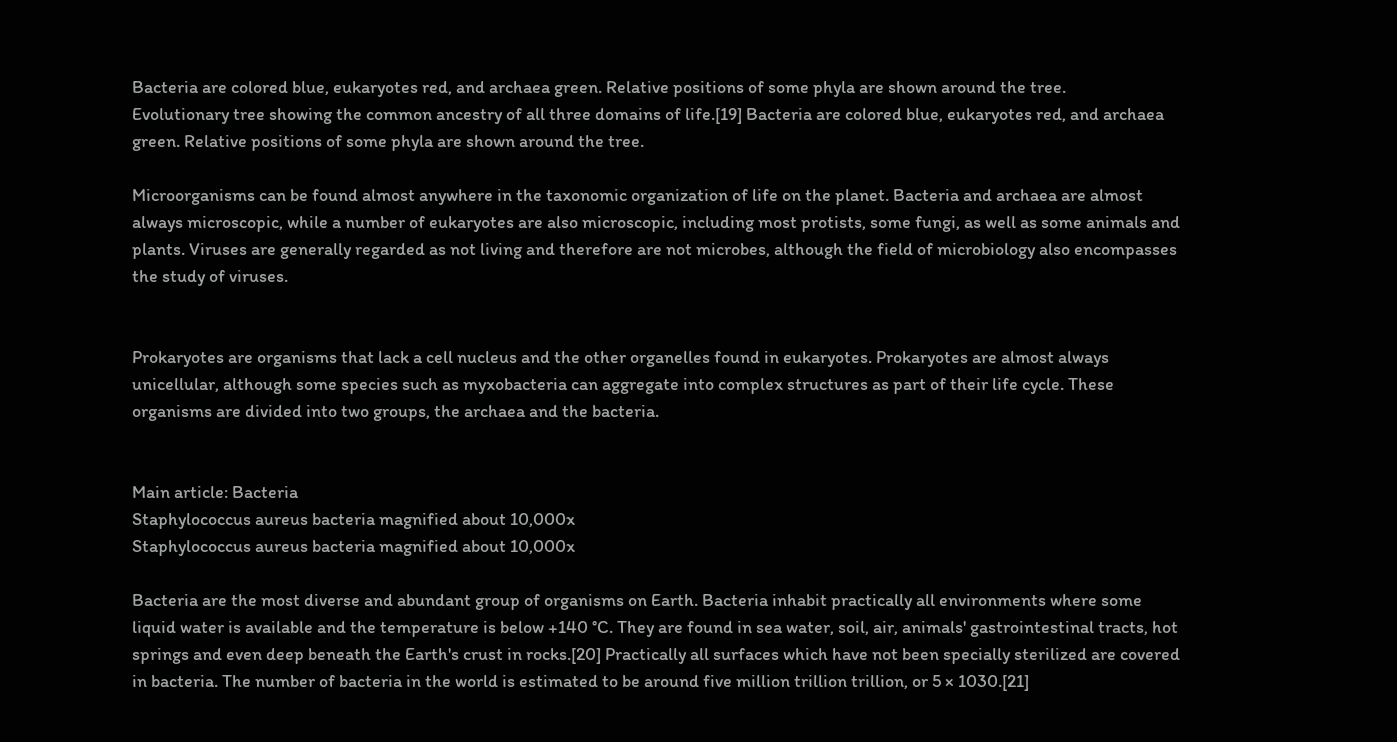Bacteria are colored blue, eukaryotes red, and archaea green. Relative positions of some phyla are shown around the tree.
Evolutionary tree showing the common ancestry of all three domains of life.[19] Bacteria are colored blue, eukaryotes red, and archaea green. Relative positions of some phyla are shown around the tree.

Microorganisms can be found almost anywhere in the taxonomic organization of life on the planet. Bacteria and archaea are almost always microscopic, while a number of eukaryotes are also microscopic, including most protists, some fungi, as well as some animals and plants. Viruses are generally regarded as not living and therefore are not microbes, although the field of microbiology also encompasses the study of viruses.


Prokaryotes are organisms that lack a cell nucleus and the other organelles found in eukaryotes. Prokaryotes are almost always unicellular, although some species such as myxobacteria can aggregate into complex structures as part of their life cycle. These organisms are divided into two groups, the archaea and the bacteria.


Main article: Bacteria
Staphylococcus aureus bacteria magnified about 10,000x
Staphylococcus aureus bacteria magnified about 10,000x

Bacteria are the most diverse and abundant group of organisms on Earth. Bacteria inhabit practically all environments where some liquid water is available and the temperature is below +140 °C. They are found in sea water, soil, air, animals' gastrointestinal tracts, hot springs and even deep beneath the Earth's crust in rocks.[20] Practically all surfaces which have not been specially sterilized are covered in bacteria. The number of bacteria in the world is estimated to be around five million trillion trillion, or 5 × 1030.[21]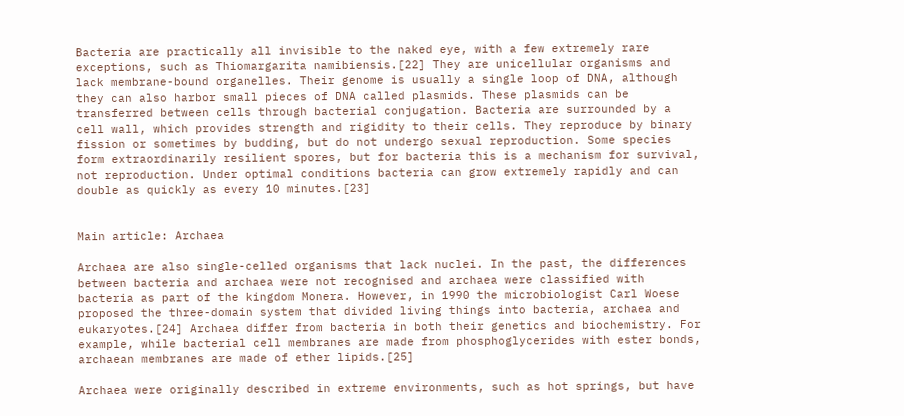Bacteria are practically all invisible to the naked eye, with a few extremely rare exceptions, such as Thiomargarita namibiensis.[22] They are unicellular organisms and lack membrane-bound organelles. Their genome is usually a single loop of DNA, although they can also harbor small pieces of DNA called plasmids. These plasmids can be transferred between cells through bacterial conjugation. Bacteria are surrounded by a cell wall, which provides strength and rigidity to their cells. They reproduce by binary fission or sometimes by budding, but do not undergo sexual reproduction. Some species form extraordinarily resilient spores, but for bacteria this is a mechanism for survival, not reproduction. Under optimal conditions bacteria can grow extremely rapidly and can double as quickly as every 10 minutes.[23]


Main article: Archaea

Archaea are also single-celled organisms that lack nuclei. In the past, the differences between bacteria and archaea were not recognised and archaea were classified with bacteria as part of the kingdom Monera. However, in 1990 the microbiologist Carl Woese proposed the three-domain system that divided living things into bacteria, archaea and eukaryotes.[24] Archaea differ from bacteria in both their genetics and biochemistry. For example, while bacterial cell membranes are made from phosphoglycerides with ester bonds, archaean membranes are made of ether lipids.[25]

Archaea were originally described in extreme environments, such as hot springs, but have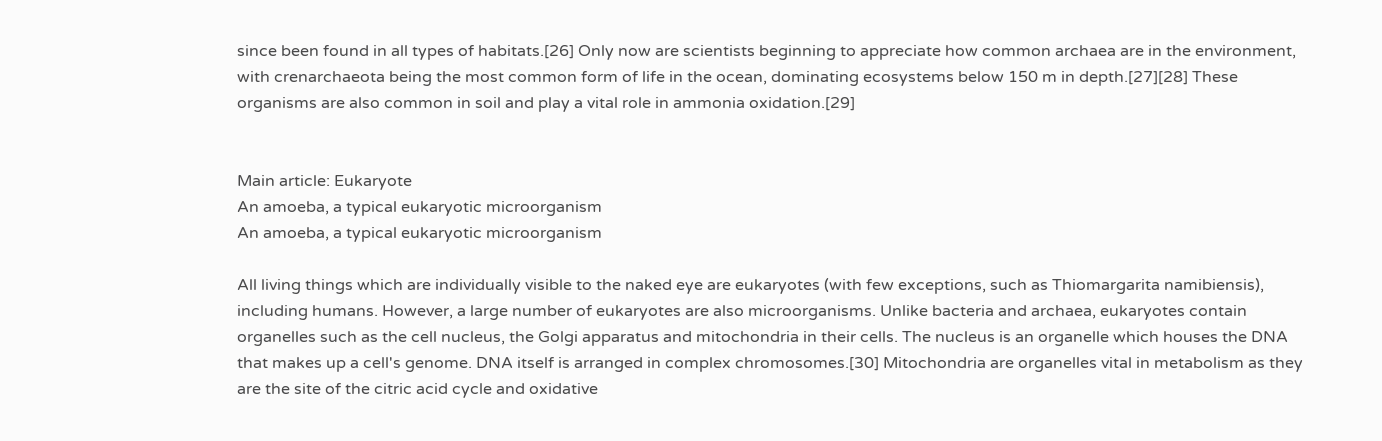since been found in all types of habitats.[26] Only now are scientists beginning to appreciate how common archaea are in the environment, with crenarchaeota being the most common form of life in the ocean, dominating ecosystems below 150 m in depth.[27][28] These organisms are also common in soil and play a vital role in ammonia oxidation.[29]


Main article: Eukaryote
An amoeba, a typical eukaryotic microorganism
An amoeba, a typical eukaryotic microorganism

All living things which are individually visible to the naked eye are eukaryotes (with few exceptions, such as Thiomargarita namibiensis), including humans. However, a large number of eukaryotes are also microorganisms. Unlike bacteria and archaea, eukaryotes contain organelles such as the cell nucleus, the Golgi apparatus and mitochondria in their cells. The nucleus is an organelle which houses the DNA that makes up a cell's genome. DNA itself is arranged in complex chromosomes.[30] Mitochondria are organelles vital in metabolism as they are the site of the citric acid cycle and oxidative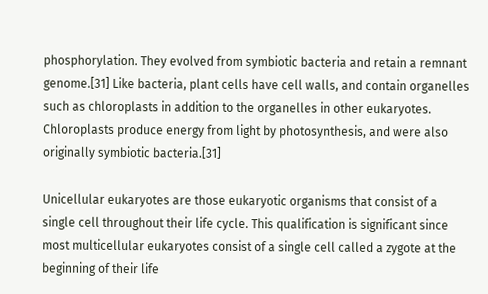phosphorylation. They evolved from symbiotic bacteria and retain a remnant genome.[31] Like bacteria, plant cells have cell walls, and contain organelles such as chloroplasts in addition to the organelles in other eukaryotes. Chloroplasts produce energy from light by photosynthesis, and were also originally symbiotic bacteria.[31]

Unicellular eukaryotes are those eukaryotic organisms that consist of a single cell throughout their life cycle. This qualification is significant since most multicellular eukaryotes consist of a single cell called a zygote at the beginning of their life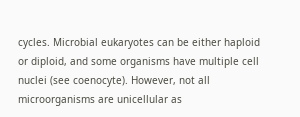cycles. Microbial eukaryotes can be either haploid or diploid, and some organisms have multiple cell nuclei (see coenocyte). However, not all microorganisms are unicellular as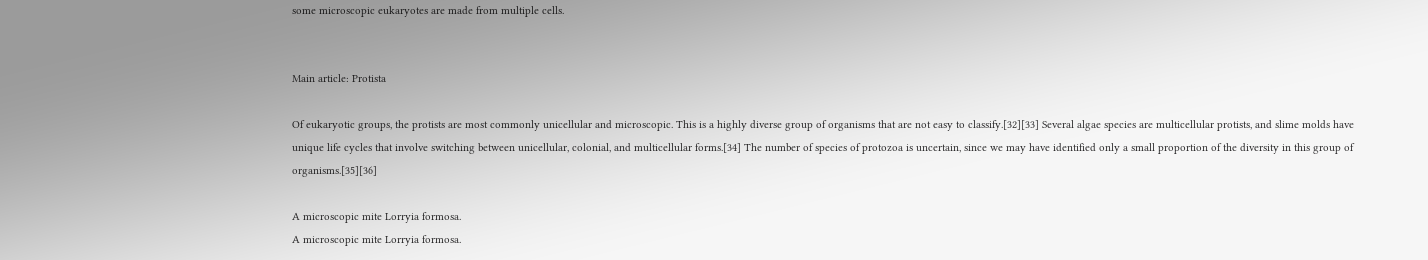some microscopic eukaryotes are made from multiple cells.


Main article: Protista

Of eukaryotic groups, the protists are most commonly unicellular and microscopic. This is a highly diverse group of organisms that are not easy to classify.[32][33] Several algae species are multicellular protists, and slime molds have unique life cycles that involve switching between unicellular, colonial, and multicellular forms.[34] The number of species of protozoa is uncertain, since we may have identified only a small proportion of the diversity in this group of organisms.[35][36]

A microscopic mite Lorryia formosa.
A microscopic mite Lorryia formosa.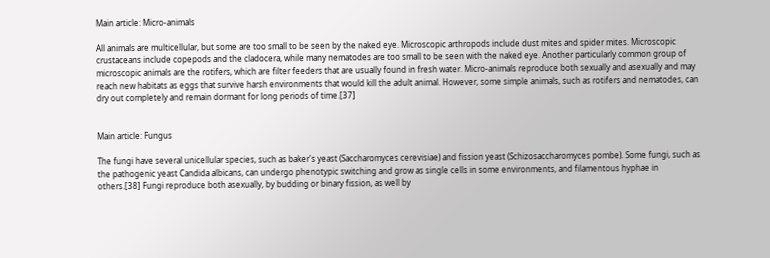Main article: Micro-animals

All animals are multicellular, but some are too small to be seen by the naked eye. Microscopic arthropods include dust mites and spider mites. Microscopic crustaceans include copepods and the cladocera, while many nematodes are too small to be seen with the naked eye. Another particularly common group of microscopic animals are the rotifers, which are filter feeders that are usually found in fresh water. Micro-animals reproduce both sexually and asexually and may reach new habitats as eggs that survive harsh environments that would kill the adult animal. However, some simple animals, such as rotifers and nematodes, can dry out completely and remain dormant for long periods of time.[37]


Main article: Fungus

The fungi have several unicellular species, such as baker's yeast (Saccharomyces cerevisiae) and fission yeast (Schizosaccharomyces pombe). Some fungi, such as the pathogenic yeast Candida albicans, can undergo phenotypic switching and grow as single cells in some environments, and filamentous hyphae in others.[38] Fungi reproduce both asexually, by budding or binary fission, as well by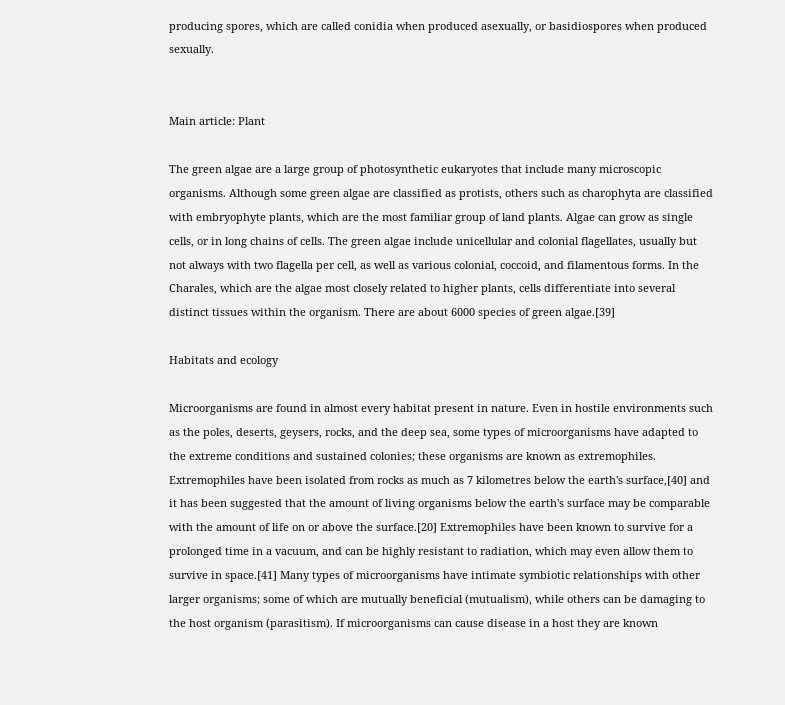producing spores, which are called conidia when produced asexually, or basidiospores when produced sexually.


Main article: Plant

The green algae are a large group of photosynthetic eukaryotes that include many microscopic organisms. Although some green algae are classified as protists, others such as charophyta are classified with embryophyte plants, which are the most familiar group of land plants. Algae can grow as single cells, or in long chains of cells. The green algae include unicellular and colonial flagellates, usually but not always with two flagella per cell, as well as various colonial, coccoid, and filamentous forms. In the Charales, which are the algae most closely related to higher plants, cells differentiate into several distinct tissues within the organism. There are about 6000 species of green algae.[39]

Habitats and ecology

Microorganisms are found in almost every habitat present in nature. Even in hostile environments such as the poles, deserts, geysers, rocks, and the deep sea, some types of microorganisms have adapted to the extreme conditions and sustained colonies; these organisms are known as extremophiles. Extremophiles have been isolated from rocks as much as 7 kilometres below the earth's surface,[40] and it has been suggested that the amount of living organisms below the earth's surface may be comparable with the amount of life on or above the surface.[20] Extremophiles have been known to survive for a prolonged time in a vacuum, and can be highly resistant to radiation, which may even allow them to survive in space.[41] Many types of microorganisms have intimate symbiotic relationships with other larger organisms; some of which are mutually beneficial (mutualism), while others can be damaging to the host organism (parasitism). If microorganisms can cause disease in a host they are known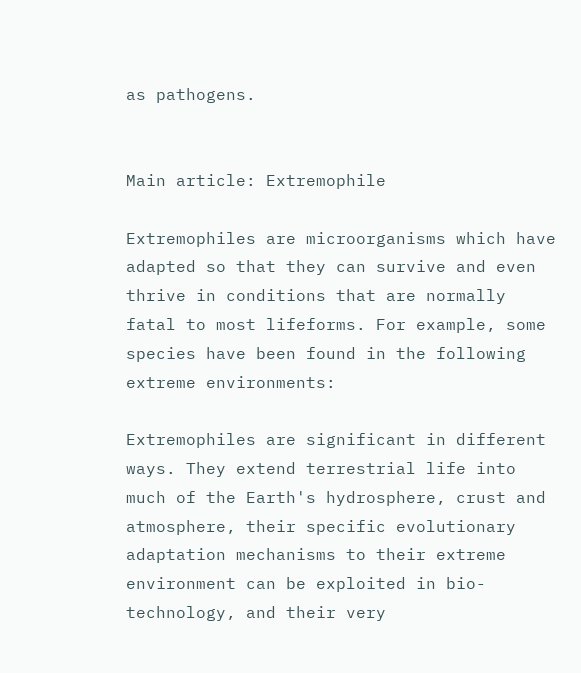as pathogens.


Main article: Extremophile

Extremophiles are microorganisms which have adapted so that they can survive and even thrive in conditions that are normally fatal to most lifeforms. For example, some species have been found in the following extreme environments:

Extremophiles are significant in different ways. They extend terrestrial life into much of the Earth's hydrosphere, crust and atmosphere, their specific evolutionary adaptation mechanisms to their extreme environment can be exploited in bio-technology, and their very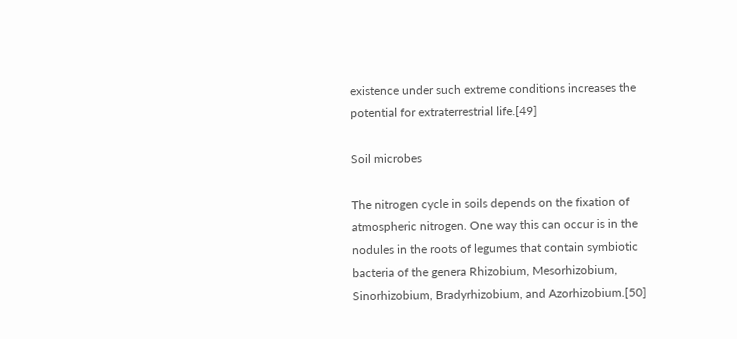existence under such extreme conditions increases the potential for extraterrestrial life.[49]

Soil microbes

The nitrogen cycle in soils depends on the fixation of atmospheric nitrogen. One way this can occur is in the nodules in the roots of legumes that contain symbiotic bacteria of the genera Rhizobium, Mesorhizobium, Sinorhizobium, Bradyrhizobium, and Azorhizobium.[50]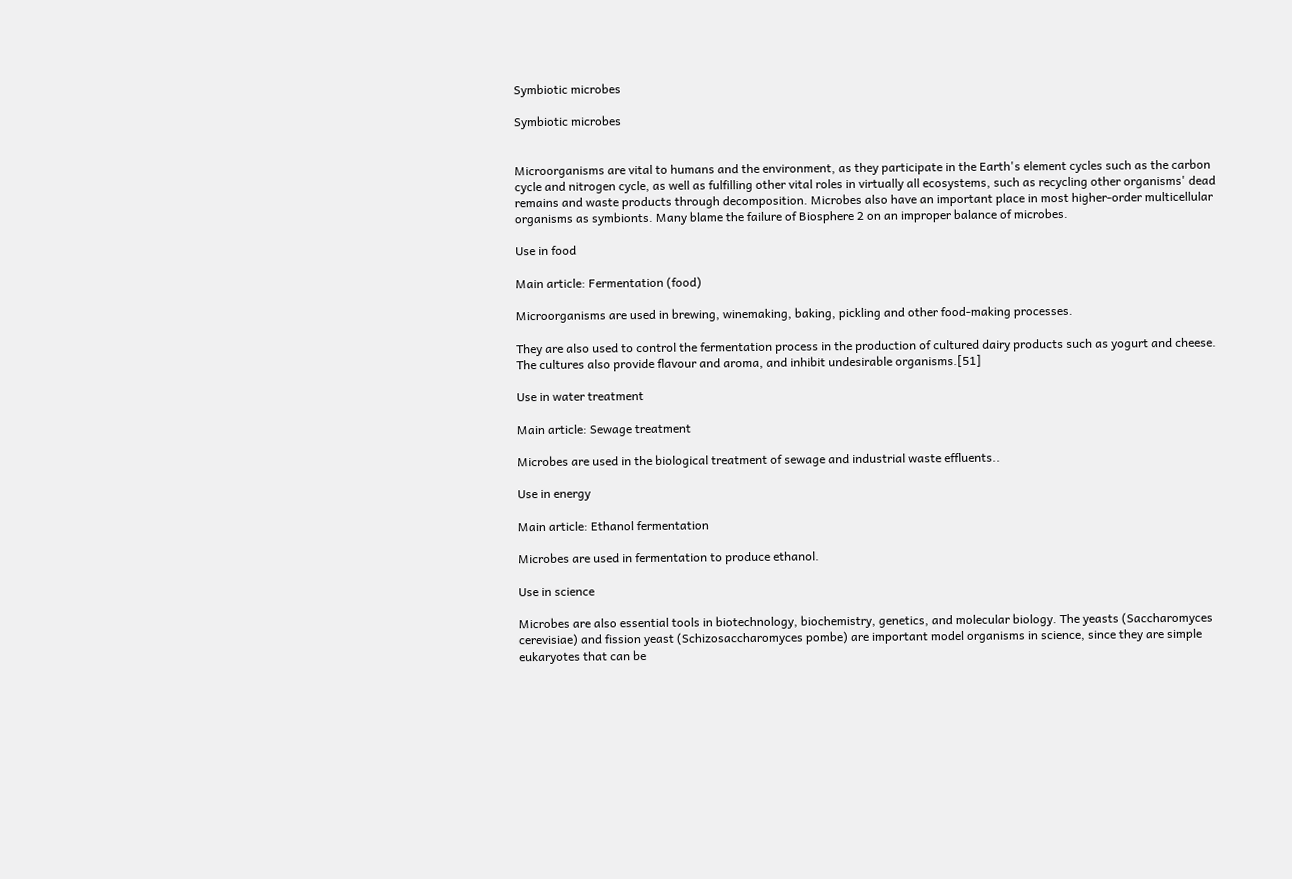Symbiotic microbes

Symbiotic microbes


Microorganisms are vital to humans and the environment, as they participate in the Earth's element cycles such as the carbon cycle and nitrogen cycle, as well as fulfilling other vital roles in virtually all ecosystems, such as recycling other organisms' dead remains and waste products through decomposition. Microbes also have an important place in most higher-order multicellular organisms as symbionts. Many blame the failure of Biosphere 2 on an improper balance of microbes.

Use in food

Main article: Fermentation (food)

Microorganisms are used in brewing, winemaking, baking, pickling and other food-making processes.

They are also used to control the fermentation process in the production of cultured dairy products such as yogurt and cheese. The cultures also provide flavour and aroma, and inhibit undesirable organisms.[51]

Use in water treatment

Main article: Sewage treatment

Microbes are used in the biological treatment of sewage and industrial waste effluents..

Use in energy

Main article: Ethanol fermentation

Microbes are used in fermentation to produce ethanol.

Use in science

Microbes are also essential tools in biotechnology, biochemistry, genetics, and molecular biology. The yeasts (Saccharomyces cerevisiae) and fission yeast (Schizosaccharomyces pombe) are important model organisms in science, since they are simple eukaryotes that can be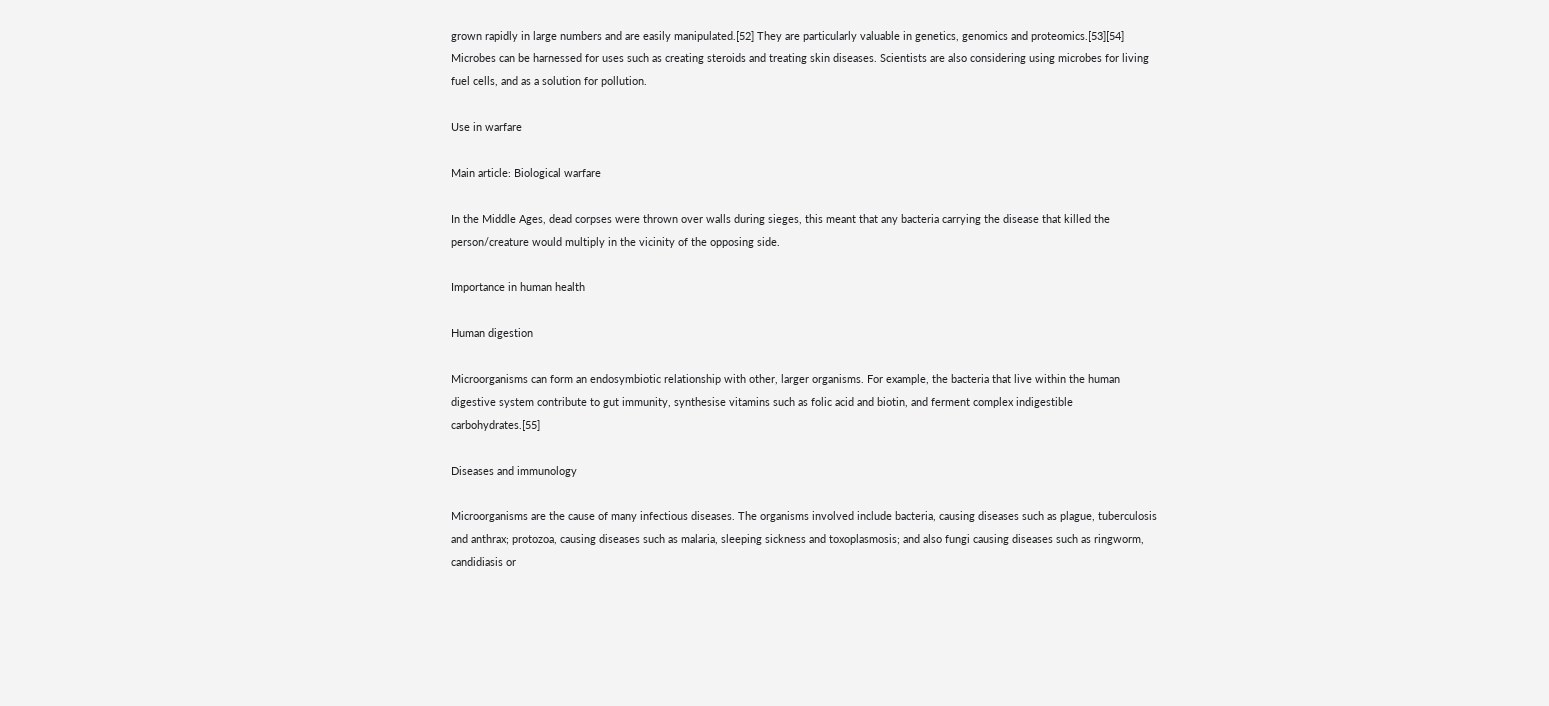grown rapidly in large numbers and are easily manipulated.[52] They are particularly valuable in genetics, genomics and proteomics.[53][54] Microbes can be harnessed for uses such as creating steroids and treating skin diseases. Scientists are also considering using microbes for living fuel cells, and as a solution for pollution.

Use in warfare

Main article: Biological warfare

In the Middle Ages, dead corpses were thrown over walls during sieges, this meant that any bacteria carrying the disease that killed the person/creature would multiply in the vicinity of the opposing side.

Importance in human health

Human digestion

Microorganisms can form an endosymbiotic relationship with other, larger organisms. For example, the bacteria that live within the human digestive system contribute to gut immunity, synthesise vitamins such as folic acid and biotin, and ferment complex indigestible carbohydrates.[55]

Diseases and immunology

Microorganisms are the cause of many infectious diseases. The organisms involved include bacteria, causing diseases such as plague, tuberculosis and anthrax; protozoa, causing diseases such as malaria, sleeping sickness and toxoplasmosis; and also fungi causing diseases such as ringworm, candidiasis or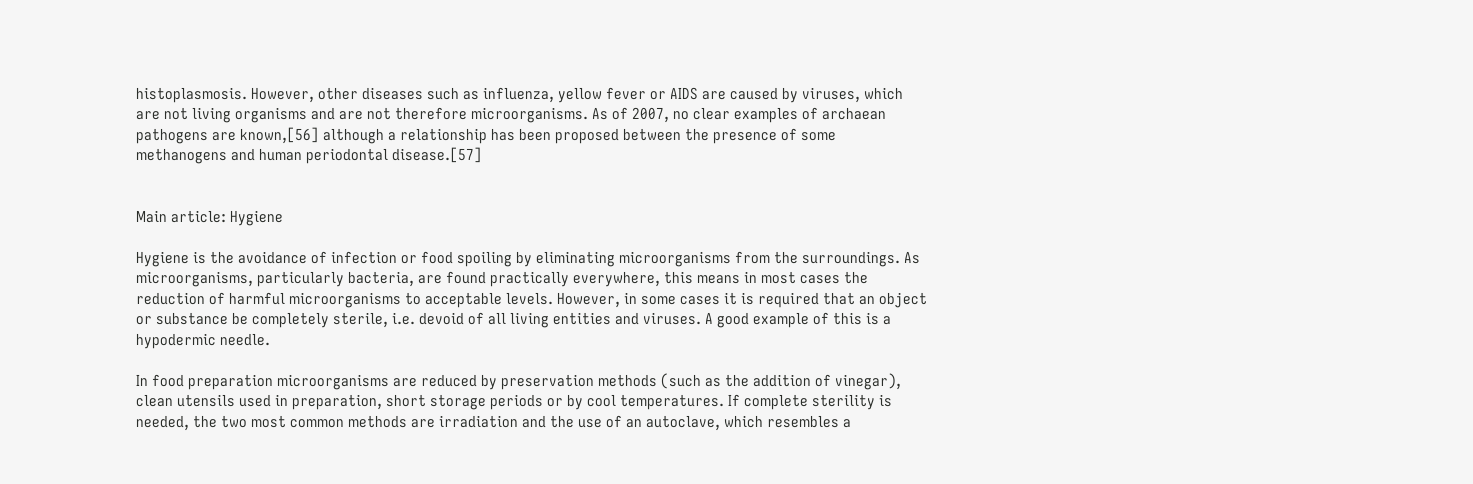histoplasmosis. However, other diseases such as influenza, yellow fever or AIDS are caused by viruses, which are not living organisms and are not therefore microorganisms. As of 2007, no clear examples of archaean pathogens are known,[56] although a relationship has been proposed between the presence of some methanogens and human periodontal disease.[57]


Main article: Hygiene

Hygiene is the avoidance of infection or food spoiling by eliminating microorganisms from the surroundings. As microorganisms, particularly bacteria, are found practically everywhere, this means in most cases the reduction of harmful microorganisms to acceptable levels. However, in some cases it is required that an object or substance be completely sterile, i.e. devoid of all living entities and viruses. A good example of this is a hypodermic needle.

In food preparation microorganisms are reduced by preservation methods (such as the addition of vinegar), clean utensils used in preparation, short storage periods or by cool temperatures. If complete sterility is needed, the two most common methods are irradiation and the use of an autoclave, which resembles a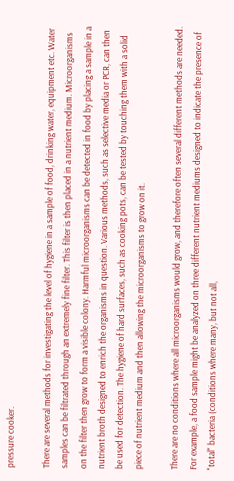pressure cooker.

There are several methods for investigating the level of hygiene in a sample of food, drinking water, equipment etc. Water samples can be filtrated through an extremely fine filter. This filter is then placed in a nutrient medium. Microorganisms on the filter then grow to form a visible colony. Harmful microorganisms can be detected in food by placing a sample in a nutrient broth designed to enrich the organisms in question. Various methods, such as selective media or PCR, can then be used for detection. The hygiene of hard surfaces, such as cooking pots, can be tested by touching them with a solid piece of nutrient medium and then allowing the microorganisms to grow on it.

There are no conditions where all microorganisms would grow, and therefore often several different methods are needed. For example, a food sample might be analyzed on three different nutrient mediums designed to indicate the presence of "total" bacteria (conditions where many, but not all,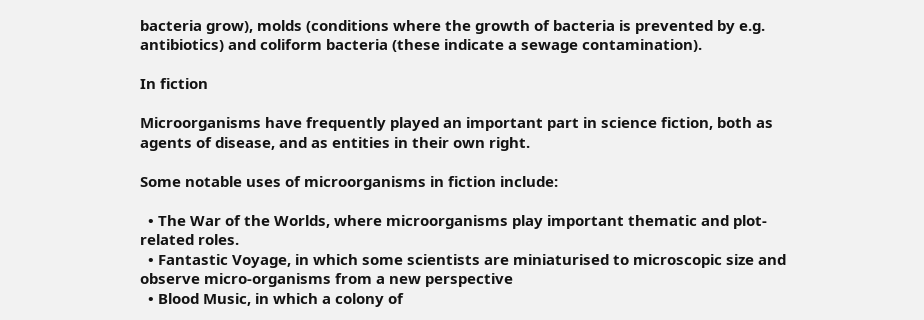bacteria grow), molds (conditions where the growth of bacteria is prevented by e.g. antibiotics) and coliform bacteria (these indicate a sewage contamination).

In fiction

Microorganisms have frequently played an important part in science fiction, both as agents of disease, and as entities in their own right.

Some notable uses of microorganisms in fiction include:

  • The War of the Worlds, where microorganisms play important thematic and plot-related roles.
  • Fantastic Voyage, in which some scientists are miniaturised to microscopic size and observe micro-organisms from a new perspective
  • Blood Music, in which a colony of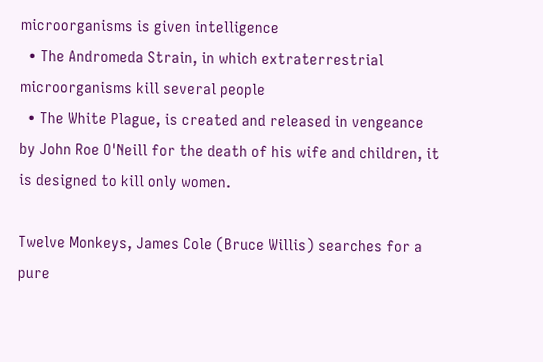microorganisms is given intelligence
  • The Andromeda Strain, in which extraterrestrial microorganisms kill several people
  • The White Plague, is created and released in vengeance by John Roe O'Neill for the death of his wife and children, it is designed to kill only women.

Twelve Monkeys, James Cole (Bruce Willis) searches for a pure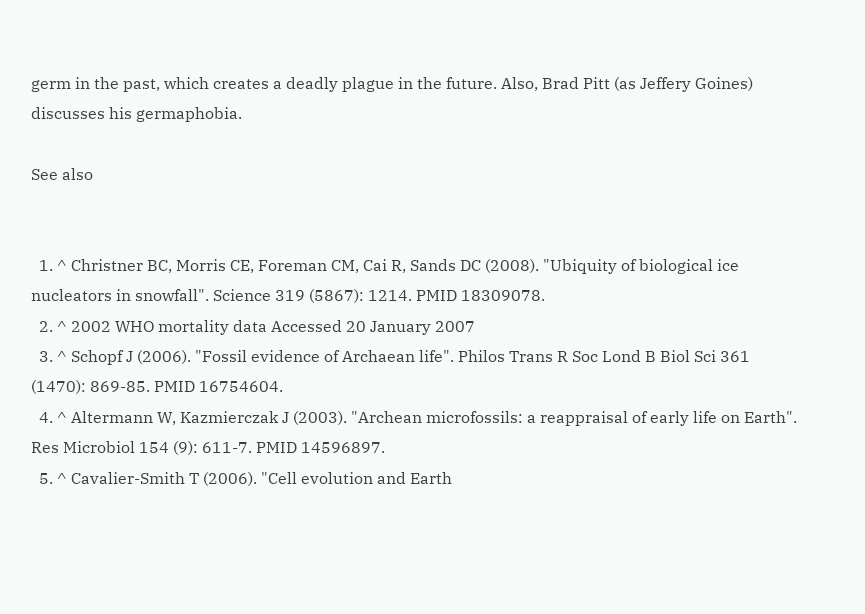germ in the past, which creates a deadly plague in the future. Also, Brad Pitt (as Jeffery Goines) discusses his germaphobia.

See also


  1. ^ Christner BC, Morris CE, Foreman CM, Cai R, Sands DC (2008). "Ubiquity of biological ice nucleators in snowfall". Science 319 (5867): 1214. PMID 18309078.
  2. ^ 2002 WHO mortality data Accessed 20 January 2007
  3. ^ Schopf J (2006). "Fossil evidence of Archaean life". Philos Trans R Soc Lond B Biol Sci 361 (1470): 869-85. PMID 16754604.
  4. ^ Altermann W, Kazmierczak J (2003). "Archean microfossils: a reappraisal of early life on Earth". Res Microbiol 154 (9): 611-7. PMID 14596897.
  5. ^ Cavalier-Smith T (2006). "Cell evolution and Earth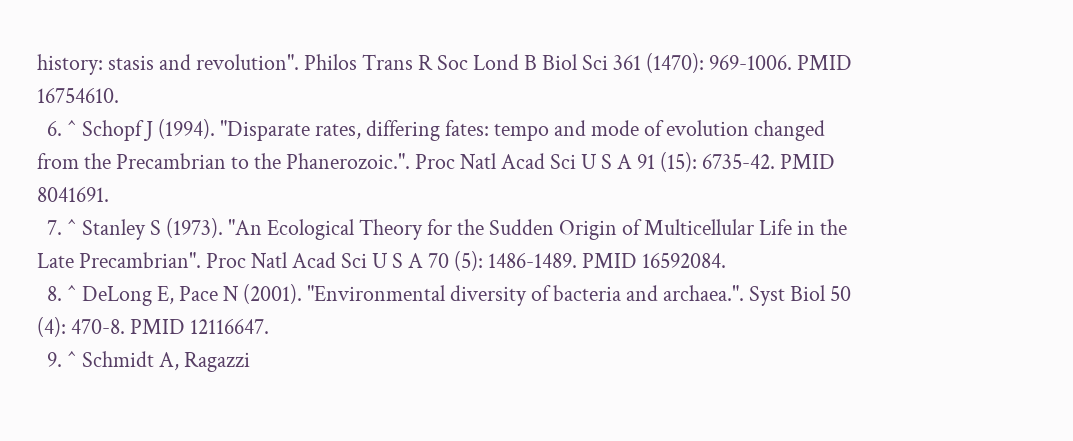history: stasis and revolution". Philos Trans R Soc Lond B Biol Sci 361 (1470): 969-1006. PMID 16754610.
  6. ^ Schopf J (1994). "Disparate rates, differing fates: tempo and mode of evolution changed from the Precambrian to the Phanerozoic.". Proc Natl Acad Sci U S A 91 (15): 6735-42. PMID 8041691.
  7. ^ Stanley S (1973). "An Ecological Theory for the Sudden Origin of Multicellular Life in the Late Precambrian". Proc Natl Acad Sci U S A 70 (5): 1486-1489. PMID 16592084.
  8. ^ DeLong E, Pace N (2001). "Environmental diversity of bacteria and archaea.". Syst Biol 50 (4): 470-8. PMID 12116647.
  9. ^ Schmidt A, Ragazzi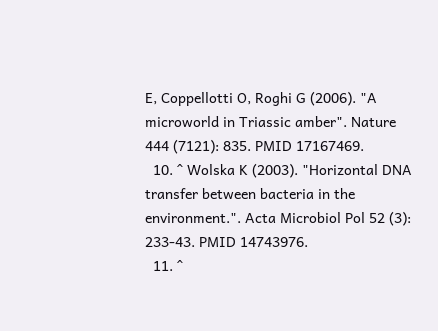E, Coppellotti O, Roghi G (2006). "A microworld in Triassic amber". Nature 444 (7121): 835. PMID 17167469.
  10. ^ Wolska K (2003). "Horizontal DNA transfer between bacteria in the environment.". Acta Microbiol Pol 52 (3): 233-43. PMID 14743976.
  11. ^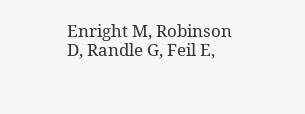Enright M, Robinson D, Randle G, Feil E,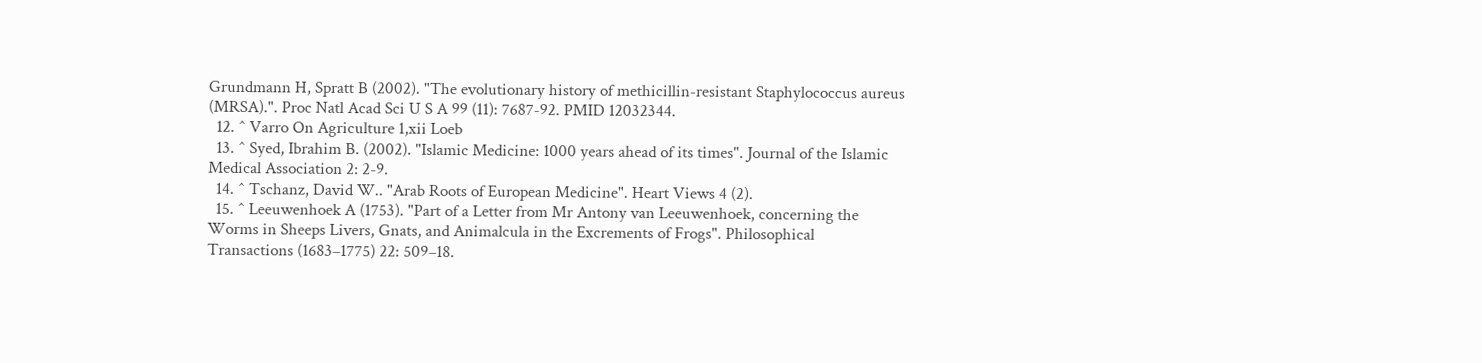Grundmann H, Spratt B (2002). "The evolutionary history of methicillin-resistant Staphylococcus aureus (MRSA).". Proc Natl Acad Sci U S A 99 (11): 7687-92. PMID 12032344.
  12. ^ Varro On Agriculture 1,xii Loeb
  13. ^ Syed, Ibrahim B. (2002). "Islamic Medicine: 1000 years ahead of its times". Journal of the Islamic Medical Association 2: 2-9.
  14. ^ Tschanz, David W.. "Arab Roots of European Medicine". Heart Views 4 (2).
  15. ^ Leeuwenhoek A (1753). "Part of a Letter from Mr Antony van Leeuwenhoek, concerning the Worms in Sheeps Livers, Gnats, and Animalcula in the Excrements of Frogs". Philosophical Transactions (1683–1775) 22: 509–18.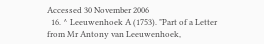Accessed 30 November 2006
  16. ^ Leeuwenhoek A (1753). "Part of a Letter from Mr Antony van Leeuwenhoek,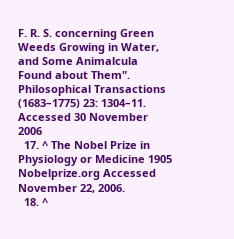F. R. S. concerning Green Weeds Growing in Water, and Some Animalcula Found about Them". Philosophical Transactions (1683–1775) 23: 1304–11. Accessed 30 November 2006
  17. ^ The Nobel Prize in Physiology or Medicine 1905 Nobelprize.org Accessed November 22, 2006.
  18. ^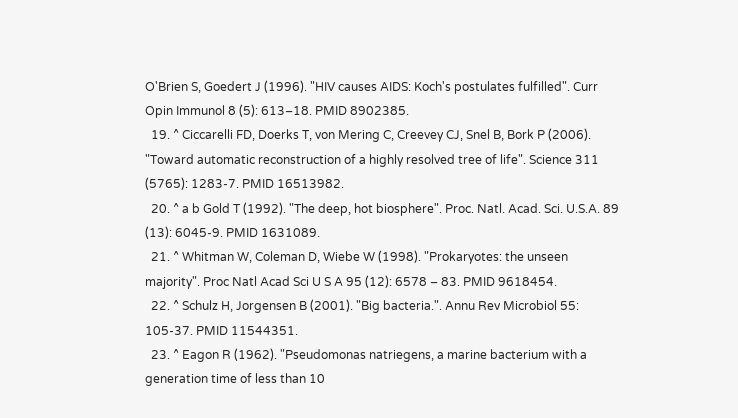O'Brien S, Goedert J (1996). "HIV causes AIDS: Koch's postulates fulfilled". Curr Opin Immunol 8 (5): 613–18. PMID 8902385.
  19. ^ Ciccarelli FD, Doerks T, von Mering C, Creevey CJ, Snel B, Bork P (2006). "Toward automatic reconstruction of a highly resolved tree of life". Science 311 (5765): 1283-7. PMID 16513982.
  20. ^ a b Gold T (1992). "The deep, hot biosphere". Proc. Natl. Acad. Sci. U.S.A. 89 (13): 6045-9. PMID 1631089.
  21. ^ Whitman W, Coleman D, Wiebe W (1998). "Prokaryotes: the unseen majority". Proc Natl Acad Sci U S A 95 (12): 6578 – 83. PMID 9618454.
  22. ^ Schulz H, Jorgensen B (2001). "Big bacteria.". Annu Rev Microbiol 55: 105-37. PMID 11544351.
  23. ^ Eagon R (1962). "Pseudomonas natriegens, a marine bacterium with a generation time of less than 10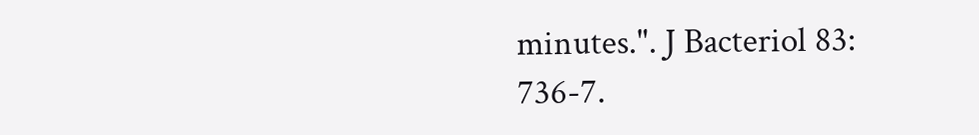minutes.". J Bacteriol 83: 736-7.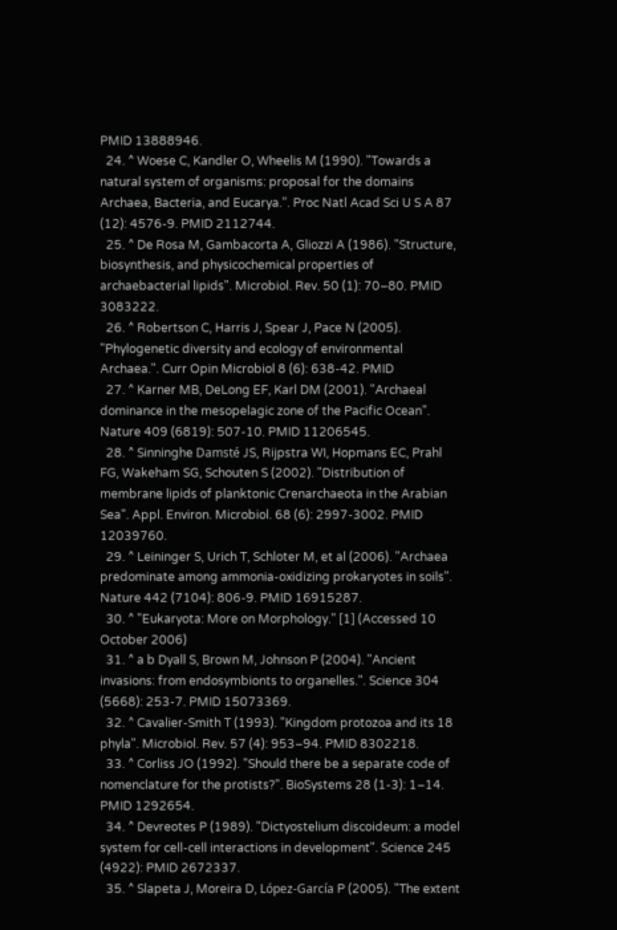PMID 13888946.
  24. ^ Woese C, Kandler O, Wheelis M (1990). "Towards a natural system of organisms: proposal for the domains Archaea, Bacteria, and Eucarya.". Proc Natl Acad Sci U S A 87 (12): 4576-9. PMID 2112744.
  25. ^ De Rosa M, Gambacorta A, Gliozzi A (1986). "Structure, biosynthesis, and physicochemical properties of archaebacterial lipids". Microbiol. Rev. 50 (1): 70–80. PMID 3083222.
  26. ^ Robertson C, Harris J, Spear J, Pace N (2005). "Phylogenetic diversity and ecology of environmental Archaea.". Curr Opin Microbiol 8 (6): 638-42. PMID
  27. ^ Karner MB, DeLong EF, Karl DM (2001). "Archaeal dominance in the mesopelagic zone of the Pacific Ocean". Nature 409 (6819): 507-10. PMID 11206545.
  28. ^ Sinninghe Damsté JS, Rijpstra WI, Hopmans EC, Prahl FG, Wakeham SG, Schouten S (2002). "Distribution of membrane lipids of planktonic Crenarchaeota in the Arabian Sea". Appl. Environ. Microbiol. 68 (6): 2997-3002. PMID 12039760.
  29. ^ Leininger S, Urich T, Schloter M, et al (2006). "Archaea predominate among ammonia-oxidizing prokaryotes in soils". Nature 442 (7104): 806-9. PMID 16915287.
  30. ^ "Eukaryota: More on Morphology." [1] (Accessed 10 October 2006)
  31. ^ a b Dyall S, Brown M, Johnson P (2004). "Ancient invasions: from endosymbionts to organelles.". Science 304 (5668): 253-7. PMID 15073369.
  32. ^ Cavalier-Smith T (1993). "Kingdom protozoa and its 18 phyla". Microbiol. Rev. 57 (4): 953–94. PMID 8302218.
  33. ^ Corliss JO (1992). "Should there be a separate code of nomenclature for the protists?". BioSystems 28 (1-3): 1–14. PMID 1292654.
  34. ^ Devreotes P (1989). "Dictyostelium discoideum: a model system for cell-cell interactions in development". Science 245 (4922): PMID 2672337.
  35. ^ Slapeta J, Moreira D, López-García P (2005). "The extent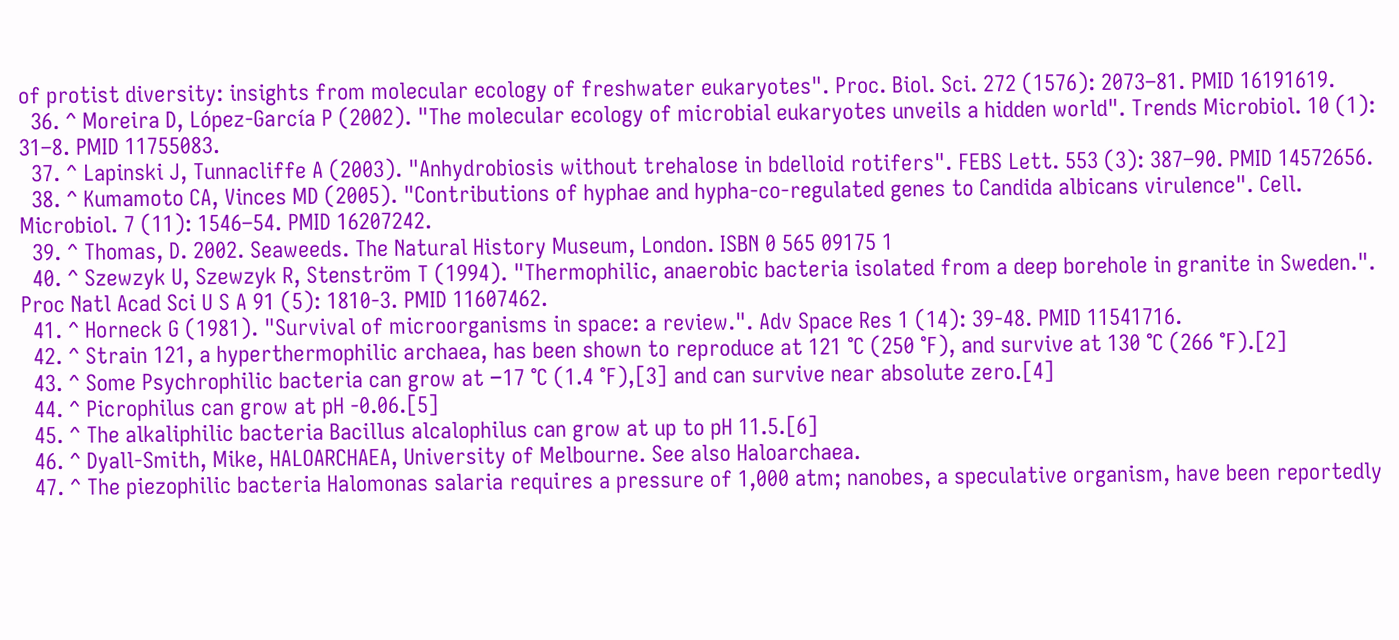of protist diversity: insights from molecular ecology of freshwater eukaryotes". Proc. Biol. Sci. 272 (1576): 2073–81. PMID 16191619.
  36. ^ Moreira D, López-García P (2002). "The molecular ecology of microbial eukaryotes unveils a hidden world". Trends Microbiol. 10 (1): 31–8. PMID 11755083.
  37. ^ Lapinski J, Tunnacliffe A (2003). "Anhydrobiosis without trehalose in bdelloid rotifers". FEBS Lett. 553 (3): 387–90. PMID 14572656.
  38. ^ Kumamoto CA, Vinces MD (2005). "Contributions of hyphae and hypha-co-regulated genes to Candida albicans virulence". Cell. Microbiol. 7 (11): 1546–54. PMID 16207242.
  39. ^ Thomas, D. 2002. Seaweeds. The Natural History Museum, London. ISBN 0 565 09175 1
  40. ^ Szewzyk U, Szewzyk R, Stenström T (1994). "Thermophilic, anaerobic bacteria isolated from a deep borehole in granite in Sweden.". Proc Natl Acad Sci U S A 91 (5): 1810-3. PMID 11607462.
  41. ^ Horneck G (1981). "Survival of microorganisms in space: a review.". Adv Space Res 1 (14): 39-48. PMID 11541716.
  42. ^ Strain 121, a hyperthermophilic archaea, has been shown to reproduce at 121 °C (250 °F), and survive at 130 °C (266 °F).[2]
  43. ^ Some Psychrophilic bacteria can grow at −17 °C (1.4 °F),[3] and can survive near absolute zero.[4]
  44. ^ Picrophilus can grow at pH -0.06.[5]
  45. ^ The alkaliphilic bacteria Bacillus alcalophilus can grow at up to pH 11.5.[6]
  46. ^ Dyall-Smith, Mike, HALOARCHAEA, University of Melbourne. See also Haloarchaea.
  47. ^ The piezophilic bacteria Halomonas salaria requires a pressure of 1,000 atm; nanobes, a speculative organism, have been reportedly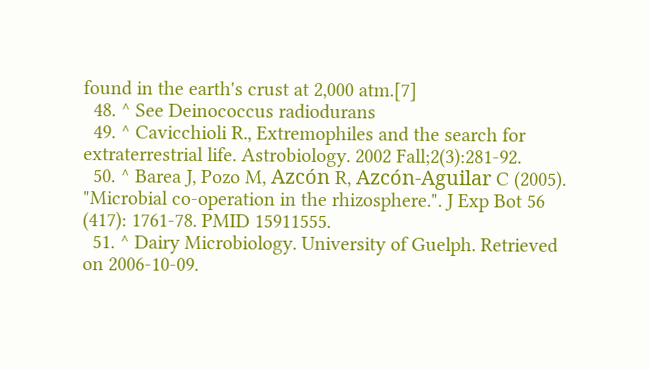found in the earth's crust at 2,000 atm.[7]
  48. ^ See Deinococcus radiodurans
  49. ^ Cavicchioli R., Extremophiles and the search for extraterrestrial life. Astrobiology. 2002 Fall;2(3):281-92.
  50. ^ Barea J, Pozo M, Azcón R, Azcón-Aguilar C (2005). "Microbial co-operation in the rhizosphere.". J Exp Bot 56 (417): 1761-78. PMID 15911555.
  51. ^ Dairy Microbiology. University of Guelph. Retrieved on 2006-10-09.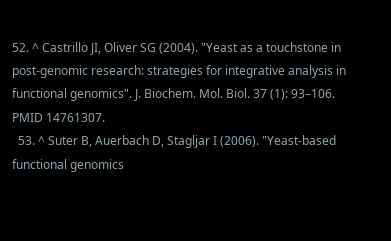52. ^ Castrillo JI, Oliver SG (2004). "Yeast as a touchstone in post-genomic research: strategies for integrative analysis in functional genomics". J. Biochem. Mol. Biol. 37 (1): 93–106. PMID 14761307.
  53. ^ Suter B, Auerbach D, Stagljar I (2006). "Yeast-based functional genomics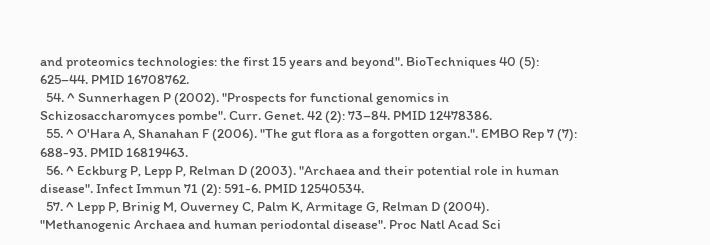and proteomics technologies: the first 15 years and beyond". BioTechniques 40 (5): 625–44. PMID 16708762.
  54. ^ Sunnerhagen P (2002). "Prospects for functional genomics in Schizosaccharomyces pombe". Curr. Genet. 42 (2): 73–84. PMID 12478386.
  55. ^ O'Hara A, Shanahan F (2006). "The gut flora as a forgotten organ.". EMBO Rep 7 (7): 688-93. PMID 16819463.
  56. ^ Eckburg P, Lepp P, Relman D (2003). "Archaea and their potential role in human disease". Infect Immun 71 (2): 591-6. PMID 12540534.
  57. ^ Lepp P, Brinig M, Ouverney C, Palm K, Armitage G, Relman D (2004). "Methanogenic Archaea and human periodontal disease". Proc Natl Acad Sci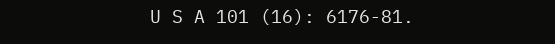U S A 101 (16): 6176-81.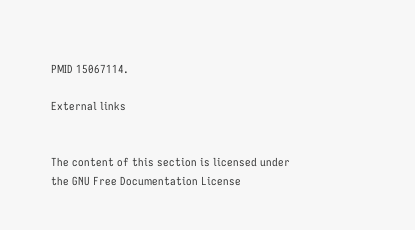PMID 15067114.

External links


The content of this section is licensed under the GNU Free Documentation License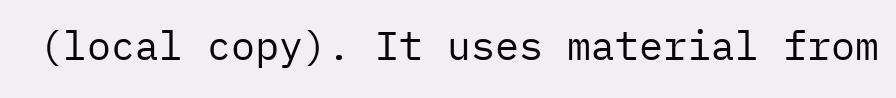(local copy). It uses material from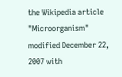the Wikipedia article "Microorganism" modified December 22, 2007 with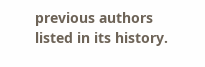previous authors listed in its history.